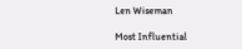Len Wiseman

Most Influential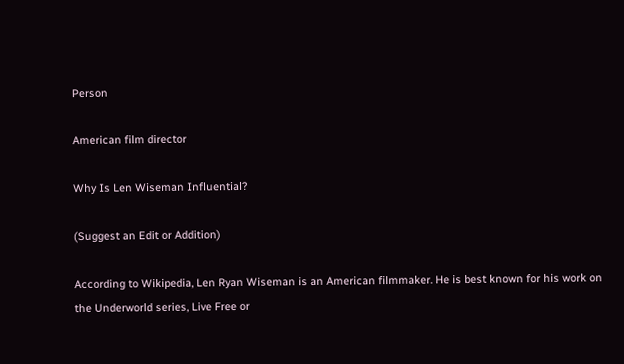Person

American film director

Why Is Len Wiseman Influential?

(Suggest an Edit or Addition)

According to Wikipedia, Len Ryan Wiseman is an American filmmaker. He is best known for his work on the Underworld series, Live Free or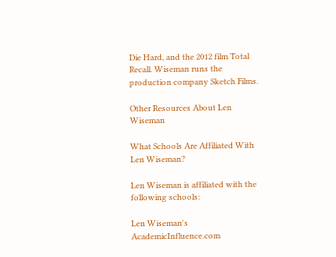Die Hard, and the 2012 film Total Recall. Wiseman runs the production company Sketch Films.

Other Resources About Len Wiseman

What Schools Are Affiliated With Len Wiseman?

Len Wiseman is affiliated with the following schools:

Len Wiseman's AcademicInfluence.com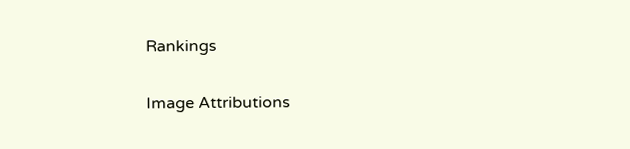Rankings

Image Attributions